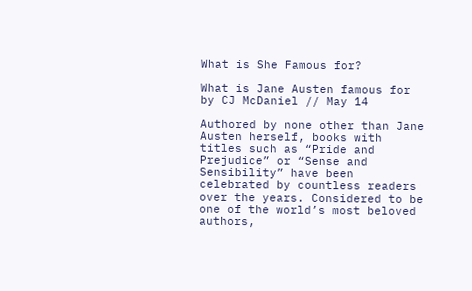What is She Famous for?

What is Jane Austen famous for
by CJ McDaniel // May 14

Authored by none other than Jane Austen herself, books with titles such as “Pride and Prejudice” or “Sense and Sensibility” have been celebrated by countless readers over the years. Considered to be one of the world’s most beloved authors,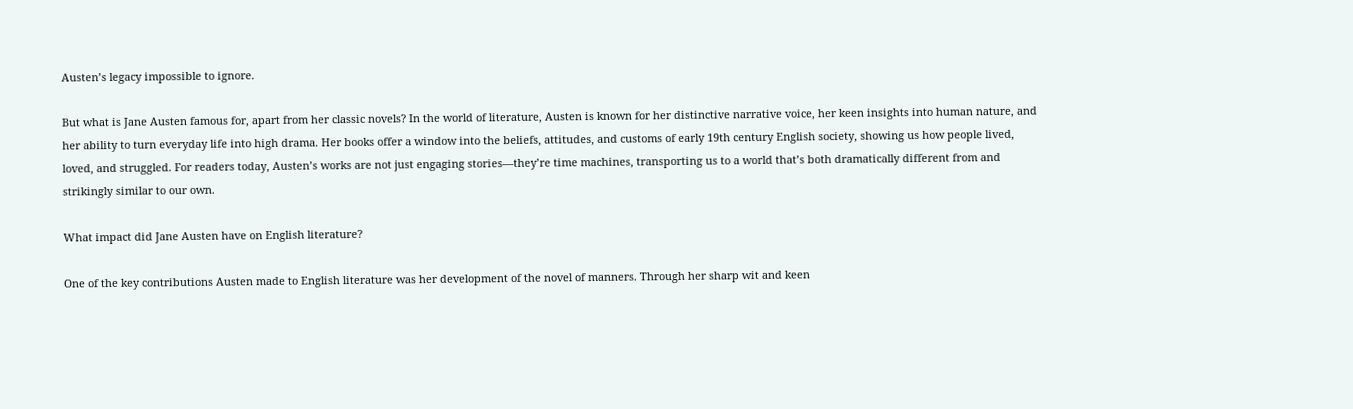Austen’s legacy impossible to ignore.

But what is Jane Austen famous for, apart from her classic novels? In the world of literature, Austen is known for her distinctive narrative voice, her keen insights into human nature, and her ability to turn everyday life into high drama. Her books offer a window into the beliefs, attitudes, and customs of early 19th century English society, showing us how people lived, loved, and struggled. For readers today, Austen’s works are not just engaging stories—they’re time machines, transporting us to a world that’s both dramatically different from and strikingly similar to our own.

What impact did Jane Austen have on English literature?

One of the key contributions Austen made to English literature was her development of the novel of manners. Through her sharp wit and keen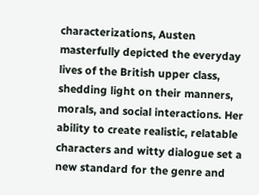characterizations, Austen masterfully depicted the everyday lives of the British upper class, shedding light on their manners, morals, and social interactions. Her ability to create realistic, relatable characters and witty dialogue set a new standard for the genre and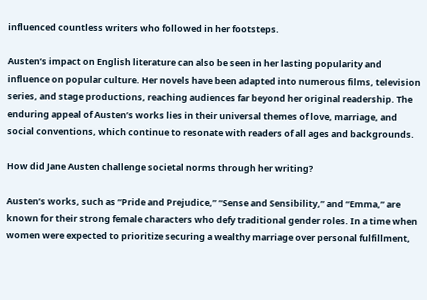influenced countless writers who followed in her footsteps.

Austen’s impact on English literature can also be seen in her lasting popularity and influence on popular culture. Her novels have been adapted into numerous films, television series, and stage productions, reaching audiences far beyond her original readership. The enduring appeal of Austen’s works lies in their universal themes of love, marriage, and social conventions, which continue to resonate with readers of all ages and backgrounds.

How did Jane Austen challenge societal norms through her writing?

Austen’s works, such as “Pride and Prejudice,” “Sense and Sensibility,” and “Emma,” are known for their strong female characters who defy traditional gender roles. In a time when women were expected to prioritize securing a wealthy marriage over personal fulfillment,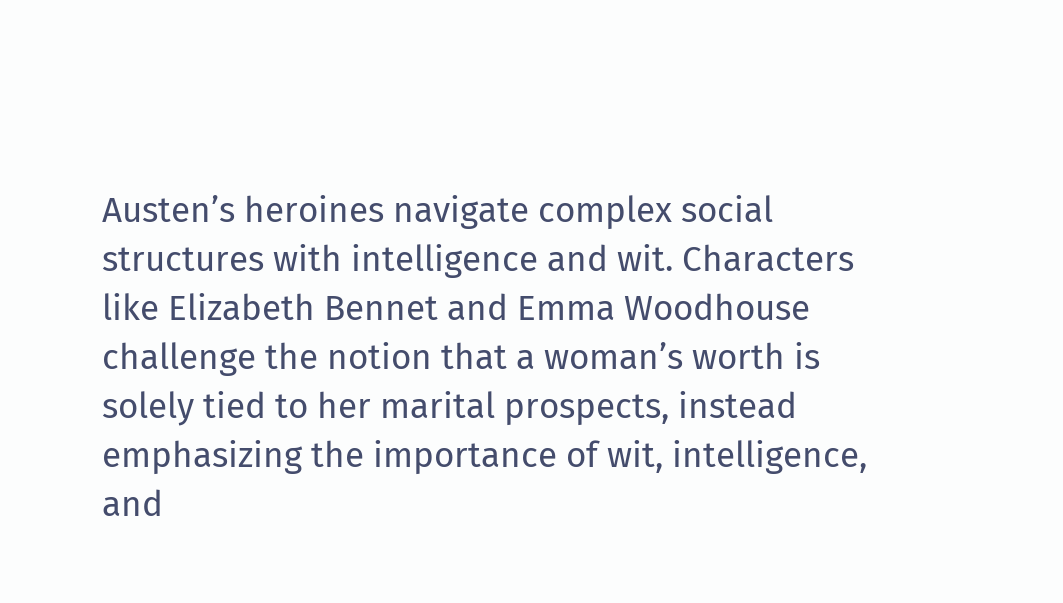Austen’s heroines navigate complex social structures with intelligence and wit. Characters like Elizabeth Bennet and Emma Woodhouse challenge the notion that a woman’s worth is solely tied to her marital prospects, instead emphasizing the importance of wit, intelligence, and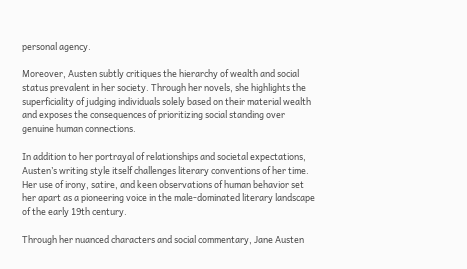personal agency.

Moreover, Austen subtly critiques the hierarchy of wealth and social status prevalent in her society. Through her novels, she highlights the superficiality of judging individuals solely based on their material wealth and exposes the consequences of prioritizing social standing over genuine human connections.

In addition to her portrayal of relationships and societal expectations, Austen’s writing style itself challenges literary conventions of her time. Her use of irony, satire, and keen observations of human behavior set her apart as a pioneering voice in the male-dominated literary landscape of the early 19th century.

Through her nuanced characters and social commentary, Jane Austen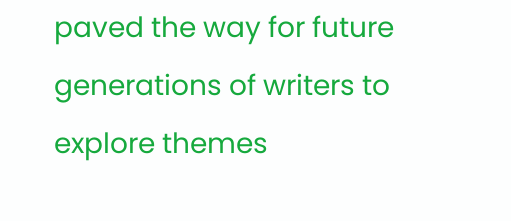paved the way for future generations of writers to explore themes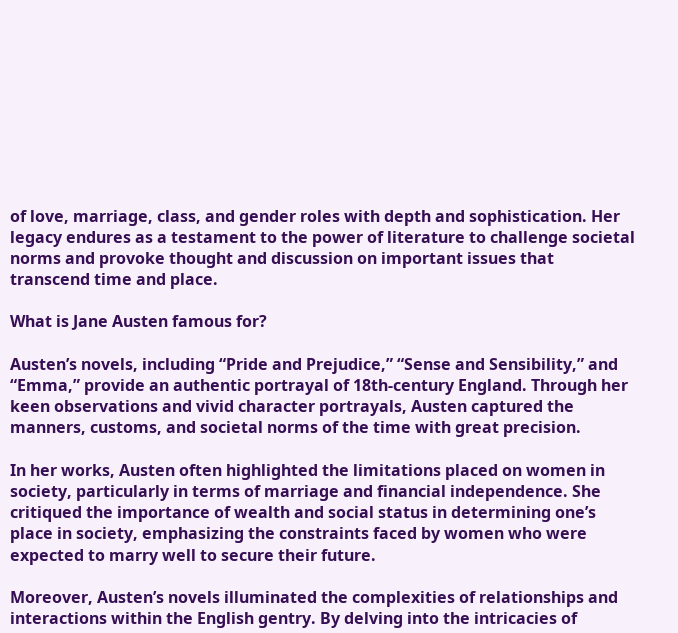of love, marriage, class, and gender roles with depth and sophistication. Her legacy endures as a testament to the power of literature to challenge societal norms and provoke thought and discussion on important issues that transcend time and place.

What is Jane Austen famous for?

Austen’s novels, including “Pride and Prejudice,” “Sense and Sensibility,” and “Emma,” provide an authentic portrayal of 18th-century England. Through her keen observations and vivid character portrayals, Austen captured the manners, customs, and societal norms of the time with great precision.

In her works, Austen often highlighted the limitations placed on women in society, particularly in terms of marriage and financial independence. She critiqued the importance of wealth and social status in determining one’s place in society, emphasizing the constraints faced by women who were expected to marry well to secure their future.

Moreover, Austen’s novels illuminated the complexities of relationships and interactions within the English gentry. By delving into the intricacies of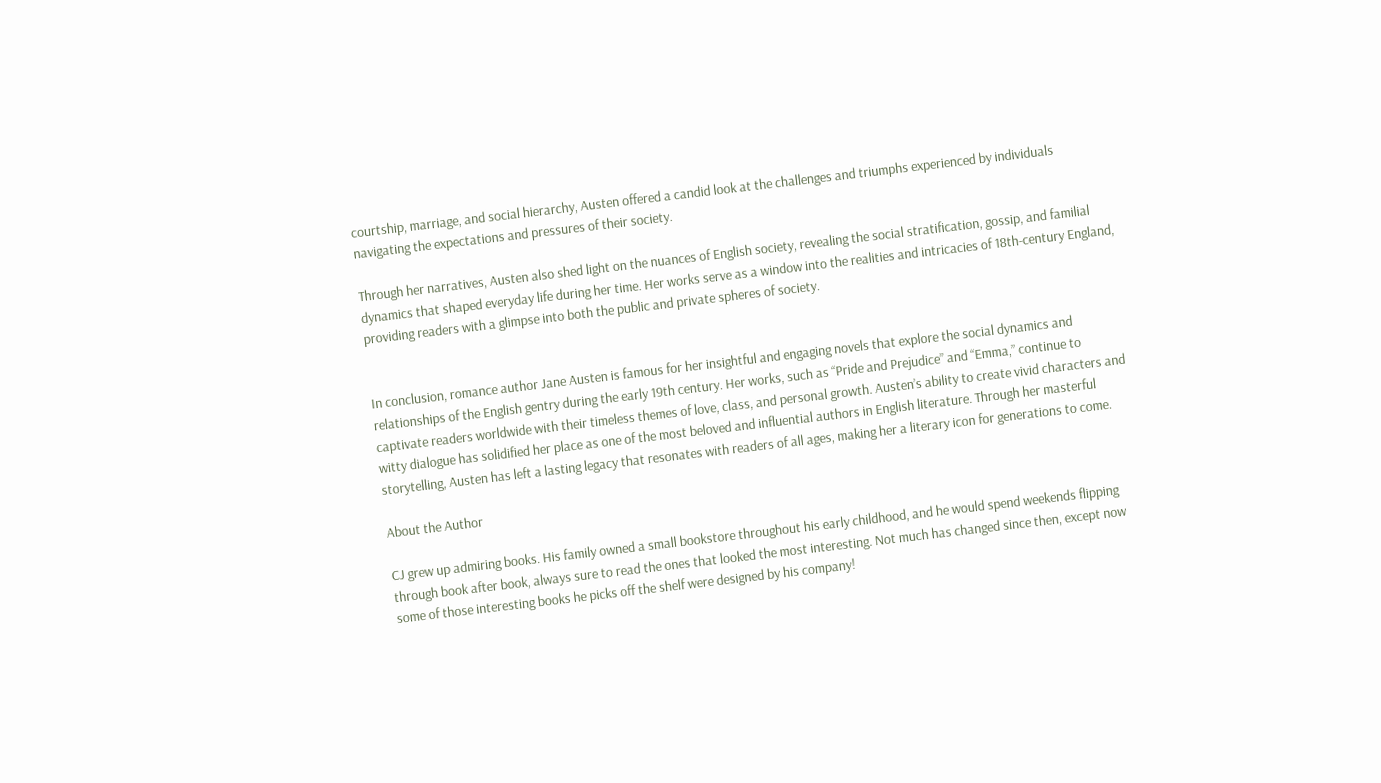courtship, marriage, and social hierarchy, Austen offered a candid look at the challenges and triumphs experienced by individuals navigating the expectations and pressures of their society.

Through her narratives, Austen also shed light on the nuances of English society, revealing the social stratification, gossip, and familial dynamics that shaped everyday life during her time. Her works serve as a window into the realities and intricacies of 18th-century England, providing readers with a glimpse into both the public and private spheres of society.


In conclusion, romance author Jane Austen is famous for her insightful and engaging novels that explore the social dynamics and relationships of the English gentry during the early 19th century. Her works, such as “Pride and Prejudice” and “Emma,” continue to captivate readers worldwide with their timeless themes of love, class, and personal growth. Austen’s ability to create vivid characters and witty dialogue has solidified her place as one of the most beloved and influential authors in English literature. Through her masterful storytelling, Austen has left a lasting legacy that resonates with readers of all ages, making her a literary icon for generations to come.

About the Author

CJ grew up admiring books. His family owned a small bookstore throughout his early childhood, and he would spend weekends flipping through book after book, always sure to read the ones that looked the most interesting. Not much has changed since then, except now some of those interesting books he picks off the shelf were designed by his company!